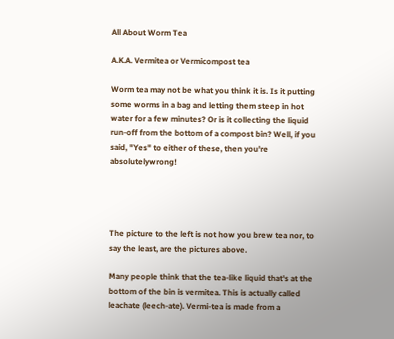All About Worm Tea

A.K.A. Vermitea or Vermicompost tea

Worm tea may not be what you think it is. Is it putting some worms in a bag and letting them steep in hot water for a few minutes? Or is it collecting the liquid run-off from the bottom of a compost bin? Well, if you said, "Yes" to either of these, then you're absolutelywrong!




The picture to the left is not how you brew tea nor, to say the least, are the pictures above.

Many people think that the tea-like liquid that's at the bottom of the bin is vermitea. This is actually called leachate (leech-ate). Vermi-tea is made from a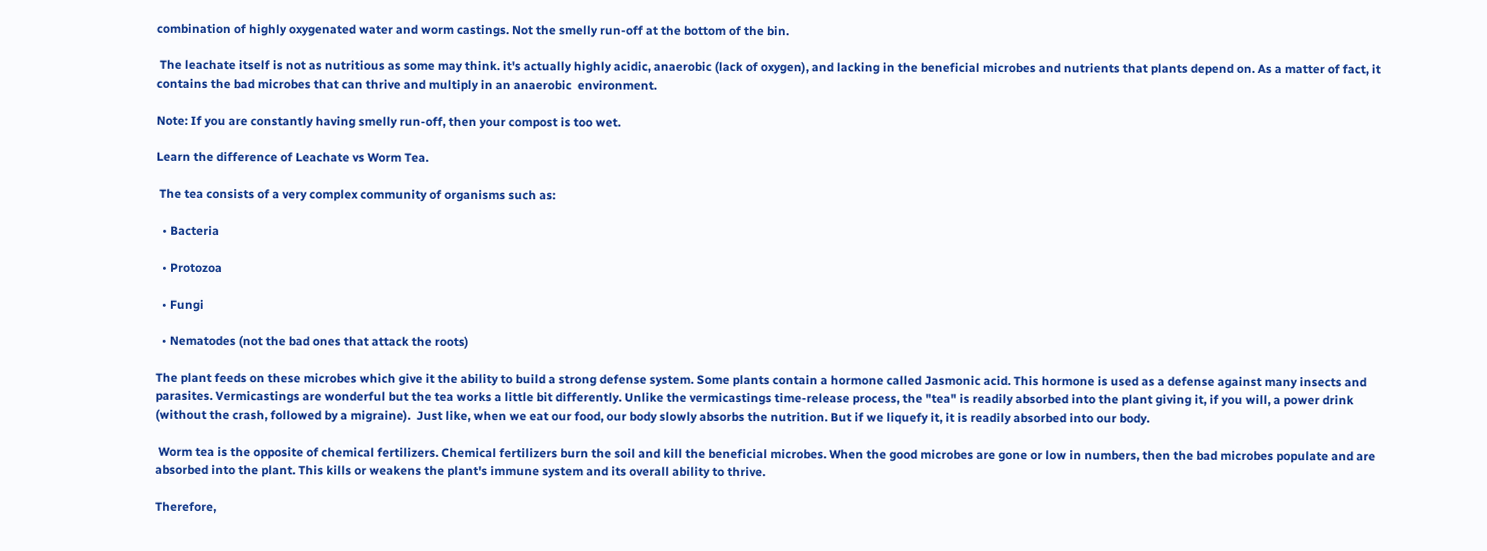combination of highly oxygenated water and worm castings. Not the smelly run-off at the bottom of the bin.

 The leachate itself is not as nutritious as some may think. it's actually highly acidic, anaerobic (lack of oxygen), and lacking in the beneficial microbes and nutrients that plants depend on. As a matter of fact, it contains the bad microbes that can thrive and multiply in an anaerobic  environment.

Note: If you are constantly having smelly run-off, then your compost is too wet.

Learn the difference of Leachate vs Worm Tea.

 The tea consists of a very complex community of organisms such as:

  • Bacteria

  • Protozoa

  • Fungi

  • Nematodes (not the bad ones that attack the roots)

The plant feeds on these microbes which give it the ability to build a strong defense system. Some plants contain a hormone called Jasmonic acid. This hormone is used as a defense against many insects and parasites. Vermicastings are wonderful but the tea works a little bit differently. Unlike the vermicastings time-release process, the "tea" is readily absorbed into the plant giving it, if you will, a power drink (without the crash, followed by a migraine).  Just like, when we eat our food, our body slowly absorbs the nutrition. But if we liquefy it, it is readily absorbed into our body.

 Worm tea is the opposite of chemical fertilizers. Chemical fertilizers burn the soil and kill the beneficial microbes. When the good microbes are gone or low in numbers, then the bad microbes populate and are absorbed into the plant. This kills or weakens the plant's immune system and its overall ability to thrive.

Therefore,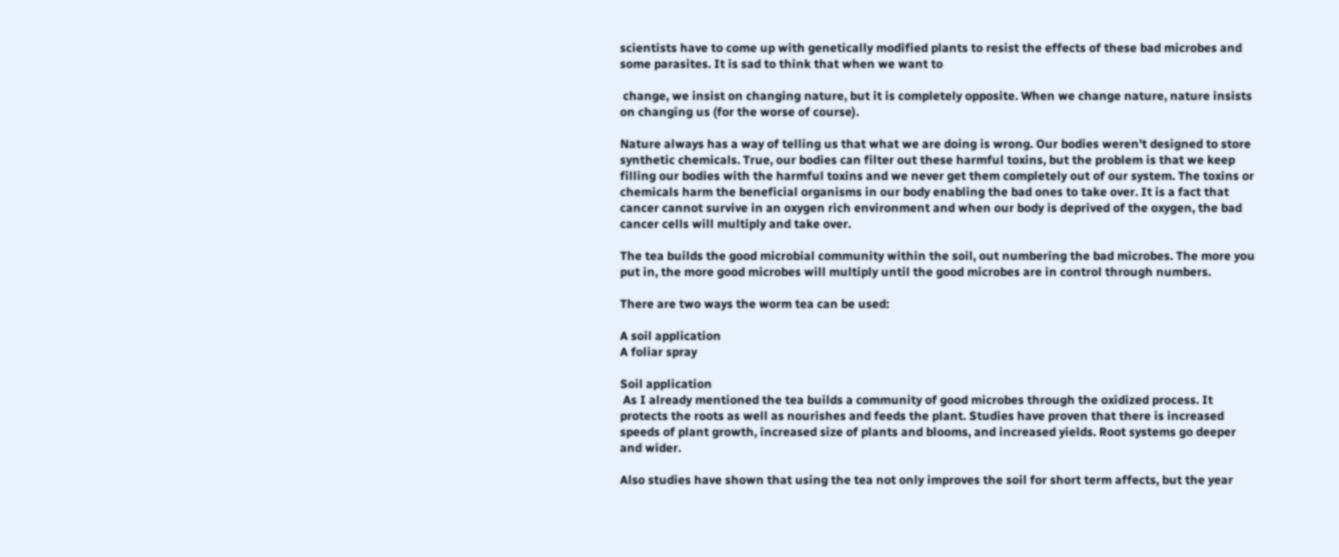scientists have to come up with genetically modified plants to resist the effects of these bad microbes and some parasites. It is sad to think that when we want to

 change, we insist on changing nature, but it is completely opposite. When we change nature, nature insists on changing us (for the worse of course).

Nature always has a way of telling us that what we are doing is wrong. Our bodies weren't designed to store synthetic chemicals. True, our bodies can filter out these harmful toxins, but the problem is that we keep filling our bodies with the harmful toxins and we never get them completely out of our system. The toxins or chemicals harm the beneficial organisms in our body enabling the bad ones to take over. It is a fact that cancer cannot survive in an oxygen rich environment and when our body is deprived of the oxygen, the bad cancer cells will multiply and take over.

The tea builds the good microbial community within the soil, out numbering the bad microbes. The more you put in, the more good microbes will multiply until the good microbes are in control through numbers.

There are two ways the worm tea can be used:

A soil application
A foliar spray

Soil application
 As I already mentioned the tea builds a community of good microbes through the oxidized process. It protects the roots as well as nourishes and feeds the plant. Studies have proven that there is increased speeds of plant growth, increased size of plants and blooms, and increased yields. Root systems go deeper and wider.

Also studies have shown that using the tea not only improves the soil for short term affects, but the year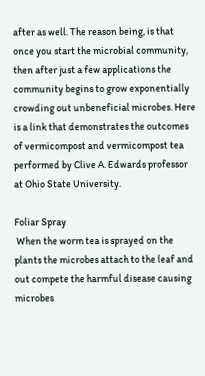after as well. The reason being, is that once you start the microbial community, then after just a few applications the community begins to grow exponentially crowding out unbeneficial microbes. Here is a link that demonstrates the outcomes of vermicompost and vermicompost tea performed by Clive A. Edwards professor at Ohio State University.

Foliar Spray
 When the worm tea is sprayed on the plants the microbes attach to the leaf and out compete the harmful disease causing microbes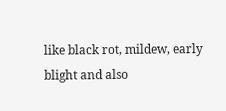like black rot, mildew, early blight and also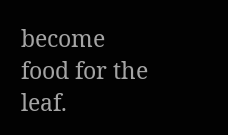become food for the leaf.